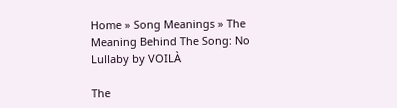Home » Song Meanings » The Meaning Behind The Song: No Lullaby by VOILÀ

The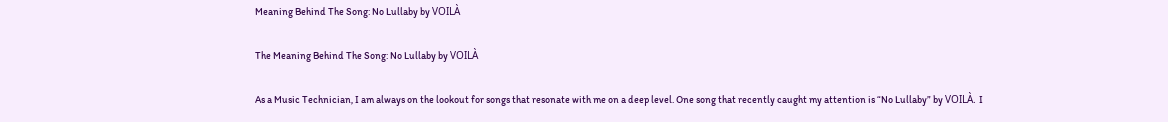Meaning Behind The Song: No Lullaby by VOILÀ

The Meaning Behind The Song: No Lullaby by VOILÀ

As a Music Technician, I am always on the lookout for songs that resonate with me on a deep level. One song that recently caught my attention is “No Lullaby” by VOILÀ. I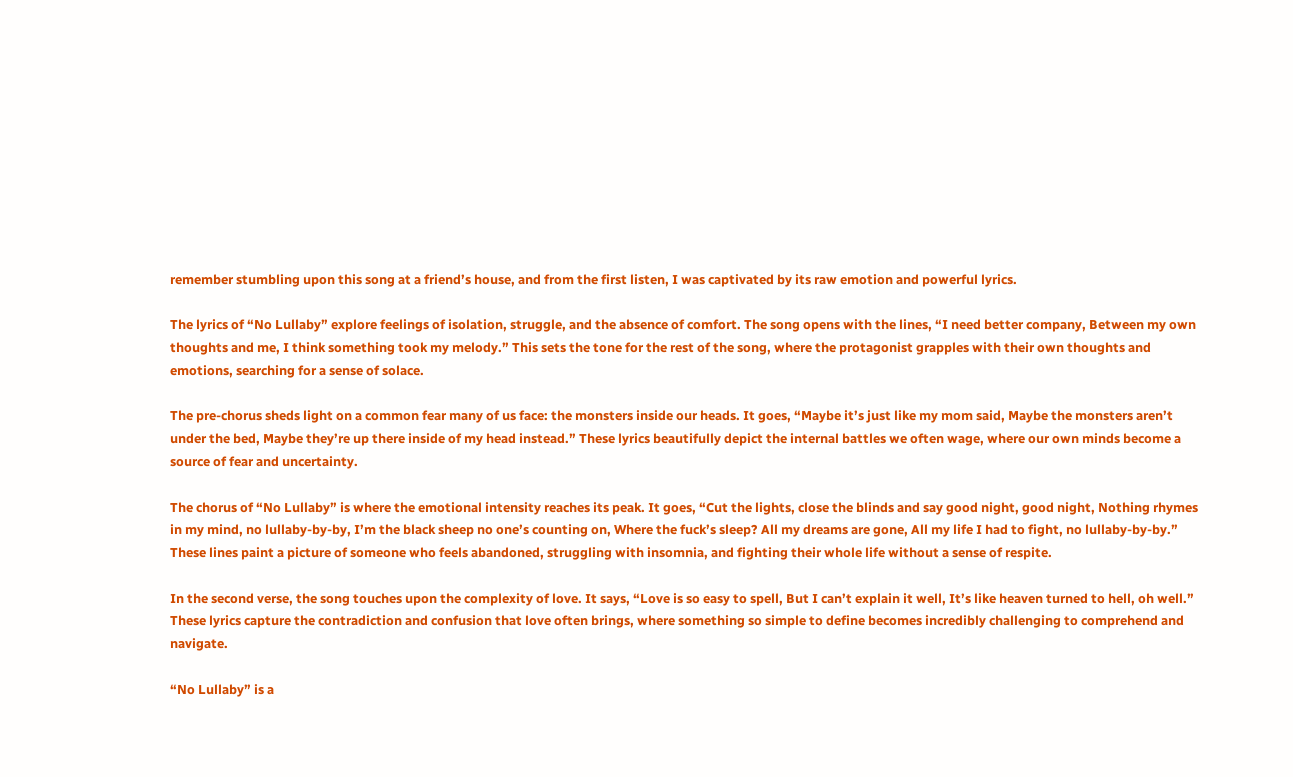remember stumbling upon this song at a friend’s house, and from the first listen, I was captivated by its raw emotion and powerful lyrics.

The lyrics of “No Lullaby” explore feelings of isolation, struggle, and the absence of comfort. The song opens with the lines, “I need better company, Between my own thoughts and me, I think something took my melody.” This sets the tone for the rest of the song, where the protagonist grapples with their own thoughts and emotions, searching for a sense of solace.

The pre-chorus sheds light on a common fear many of us face: the monsters inside our heads. It goes, “Maybe it’s just like my mom said, Maybe the monsters aren’t under the bed, Maybe they’re up there inside of my head instead.” These lyrics beautifully depict the internal battles we often wage, where our own minds become a source of fear and uncertainty.

The chorus of “No Lullaby” is where the emotional intensity reaches its peak. It goes, “Cut the lights, close the blinds and say good night, good night, Nothing rhymes in my mind, no lullaby-by-by, I’m the black sheep no one’s counting on, Where the fuck’s sleep? All my dreams are gone, All my life I had to fight, no lullaby-by-by.” These lines paint a picture of someone who feels abandoned, struggling with insomnia, and fighting their whole life without a sense of respite.

In the second verse, the song touches upon the complexity of love. It says, “Love is so easy to spell, But I can’t explain it well, It’s like heaven turned to hell, oh well.” These lyrics capture the contradiction and confusion that love often brings, where something so simple to define becomes incredibly challenging to comprehend and navigate.

“No Lullaby” is a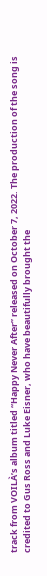track from VOILÀ’s album titled “Happy Never After” released on October 7, 2022. The production of the song is credited to Gus Ross and Luke Eisner, who have beautifully brought the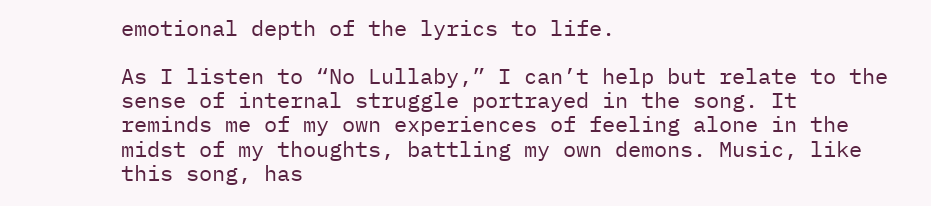emotional depth of the lyrics to life.

As I listen to “No Lullaby,” I can’t help but relate to the sense of internal struggle portrayed in the song. It reminds me of my own experiences of feeling alone in the midst of my thoughts, battling my own demons. Music, like this song, has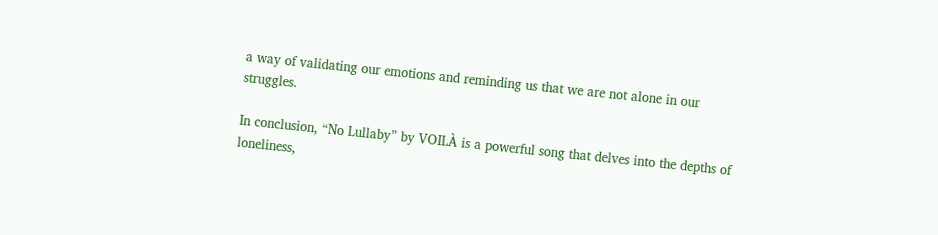a way of validating our emotions and reminding us that we are not alone in our struggles.

In conclusion, “No Lullaby” by VOILÀ is a powerful song that delves into the depths of loneliness,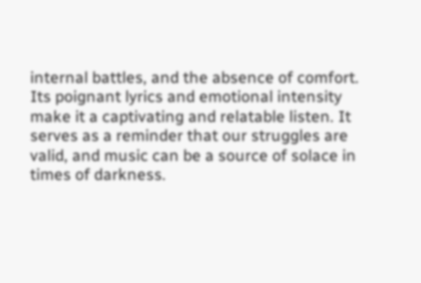internal battles, and the absence of comfort. Its poignant lyrics and emotional intensity make it a captivating and relatable listen. It serves as a reminder that our struggles are valid, and music can be a source of solace in times of darkness.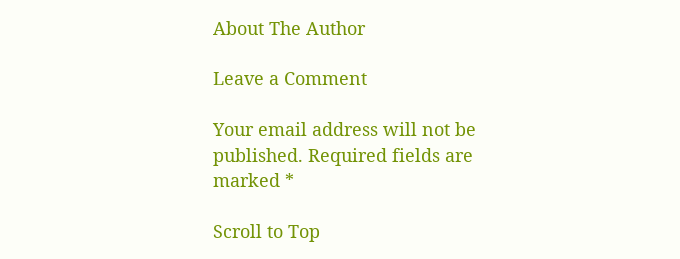About The Author

Leave a Comment

Your email address will not be published. Required fields are marked *

Scroll to Top